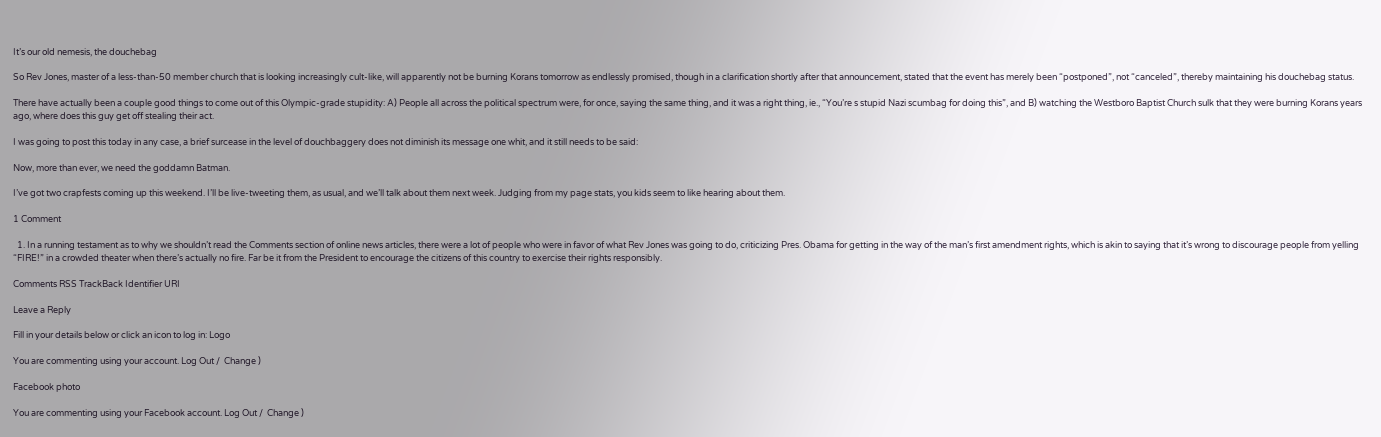It’s our old nemesis, the douchebag

So Rev Jones, master of a less-than-50 member church that is looking increasingly cult-like, will apparently not be burning Korans tomorrow as endlessly promised, though in a clarification shortly after that announcement, stated that the event has merely been “postponed”, not “canceled”, thereby maintaining his douchebag status.

There have actually been a couple good things to come out of this Olympic-grade stupidity: A) People all across the political spectrum were, for once, saying the same thing, and it was a right thing, ie., “You’re s stupid Nazi scumbag for doing this”, and B) watching the Westboro Baptist Church sulk that they were burning Korans years ago, where does this guy get off stealing their act.

I was going to post this today in any case, a brief surcease in the level of douchbaggery does not diminish its message one whit, and it still needs to be said:

Now, more than ever, we need the goddamn Batman.

I’ve got two crapfests coming up this weekend. I’ll be live-tweeting them, as usual, and we’ll talk about them next week. Judging from my page stats, you kids seem to like hearing about them.

1 Comment

  1. In a running testament as to why we shouldn’t read the Comments section of online news articles, there were a lot of people who were in favor of what Rev Jones was going to do, criticizing Pres. Obama for getting in the way of the man’s first amendment rights, which is akin to saying that it’s wrong to discourage people from yelling “FIRE!” in a crowded theater when there’s actually no fire. Far be it from the President to encourage the citizens of this country to exercise their rights responsibly.

Comments RSS TrackBack Identifier URI

Leave a Reply

Fill in your details below or click an icon to log in: Logo

You are commenting using your account. Log Out /  Change )

Facebook photo

You are commenting using your Facebook account. Log Out /  Change )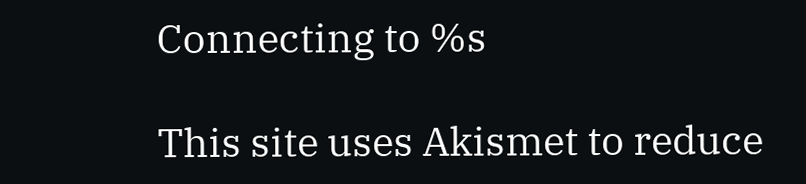Connecting to %s

This site uses Akismet to reduce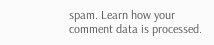spam. Learn how your comment data is processed.